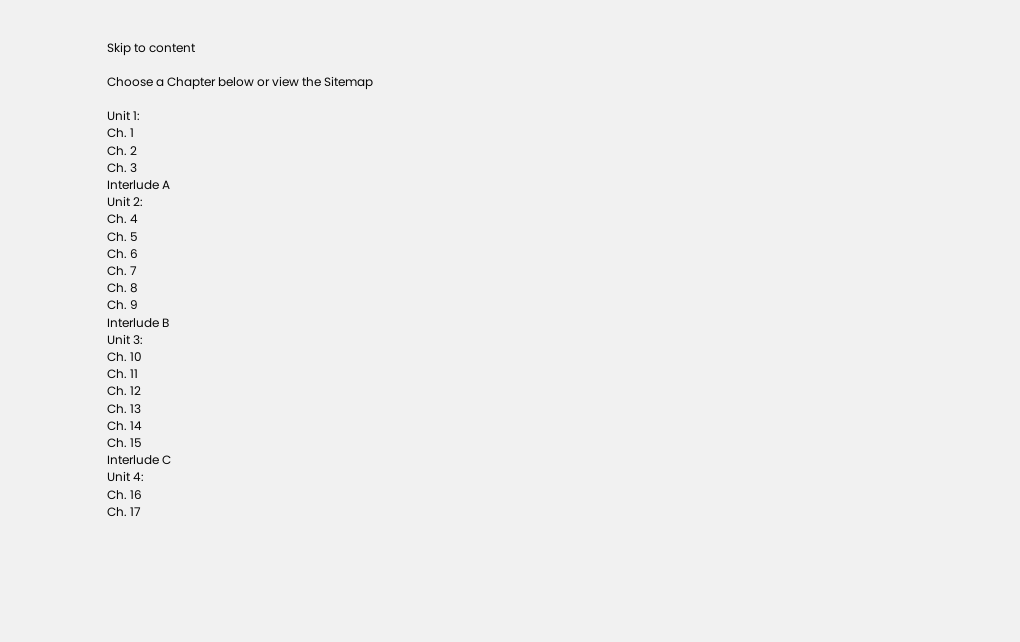Skip to content

Choose a Chapter below or view the Sitemap

Unit 1:
Ch. 1
Ch. 2
Ch. 3
Interlude A
Unit 2:
Ch. 4
Ch. 5
Ch. 6
Ch. 7
Ch. 8
Ch. 9
Interlude B
Unit 3:
Ch. 10
Ch. 11
Ch. 12
Ch. 13
Ch. 14
Ch. 15
Interlude C
Unit 4:
Ch. 16
Ch. 17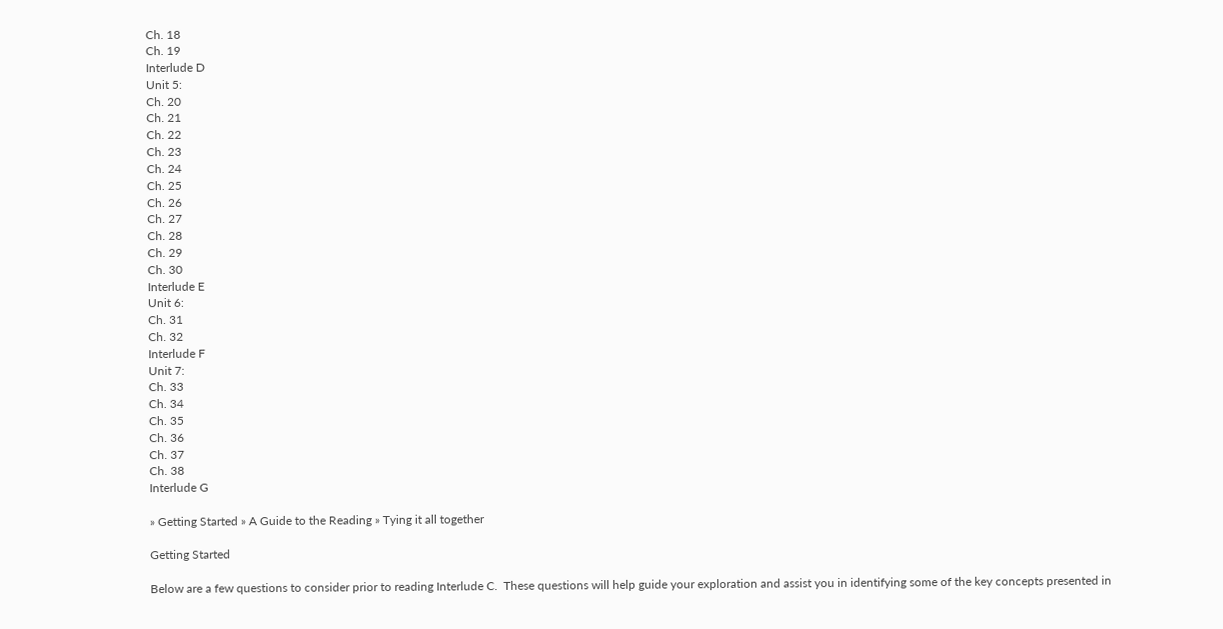Ch. 18
Ch. 19
Interlude D
Unit 5:
Ch. 20
Ch. 21
Ch. 22
Ch. 23
Ch. 24
Ch. 25
Ch. 26
Ch. 27
Ch. 28
Ch. 29
Ch. 30
Interlude E
Unit 6:
Ch. 31
Ch. 32
Interlude F
Unit 7:
Ch. 33
Ch. 34
Ch. 35
Ch. 36
Ch. 37
Ch. 38
Interlude G

» Getting Started » A Guide to the Reading » Tying it all together

Getting Started

Below are a few questions to consider prior to reading Interlude C.  These questions will help guide your exploration and assist you in identifying some of the key concepts presented in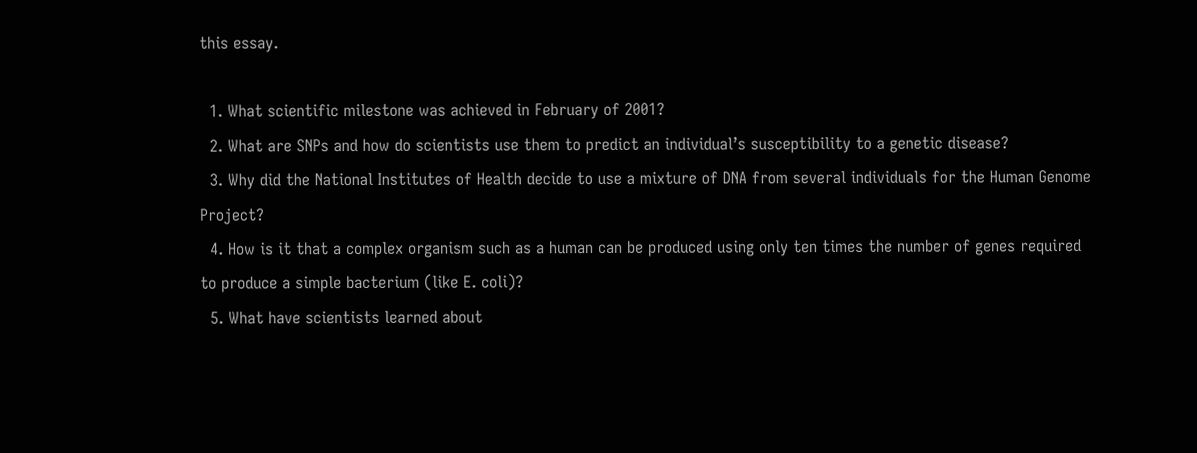this essay.

  1. What scientific milestone was achieved in February of 2001?
  2. What are SNPs and how do scientists use them to predict an individual’s susceptibility to a genetic disease?
  3. Why did the National Institutes of Health decide to use a mixture of DNA from several individuals for the Human Genome Project?
  4. How is it that a complex organism such as a human can be produced using only ten times the number of genes required to produce a simple bacterium (like E. coli)?
  5. What have scientists learned about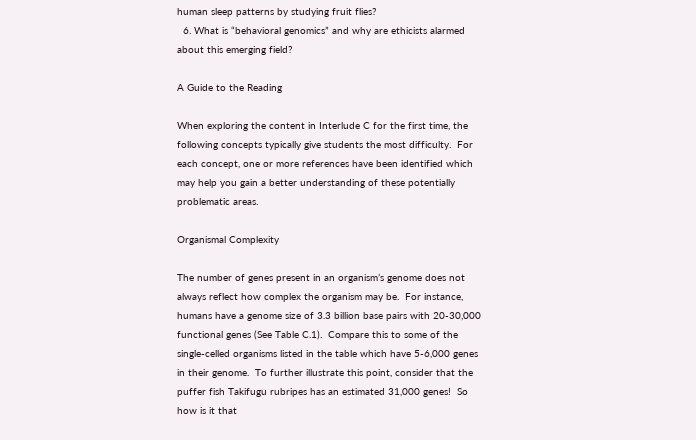human sleep patterns by studying fruit flies?
  6. What is “behavioral genomics” and why are ethicists alarmed about this emerging field?

A Guide to the Reading

When exploring the content in Interlude C for the first time, the following concepts typically give students the most difficulty.  For each concept, one or more references have been identified which may help you gain a better understanding of these potentially problematic areas.

Organismal Complexity

The number of genes present in an organism’s genome does not always reflect how complex the organism may be.  For instance, humans have a genome size of 3.3 billion base pairs with 20-30,000 functional genes (See Table C.1).  Compare this to some of the single-celled organisms listed in the table which have 5-6,000 genes in their genome.  To further illustrate this point, consider that the puffer fish Takifugu rubripes has an estimated 31,000 genes!  So how is it that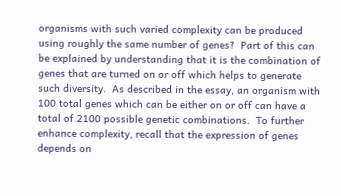organisms with such varied complexity can be produced using roughly the same number of genes?  Part of this can be explained by understanding that it is the combination of genes that are turned on or off which helps to generate such diversity.  As described in the essay, an organism with 100 total genes which can be either on or off can have a total of 2100 possible genetic combinations.  To further enhance complexity, recall that the expression of genes depends on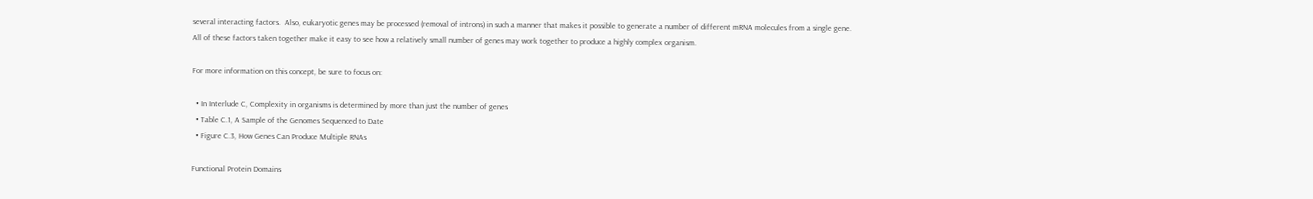several interacting factors.  Also, eukaryotic genes may be processed (removal of introns) in such a manner that makes it possible to generate a number of different mRNA molecules from a single gene.  All of these factors taken together make it easy to see how a relatively small number of genes may work together to produce a highly complex organism.

For more information on this concept, be sure to focus on:

  • In Interlude C, Complexity in organisms is determined by more than just the number of genes
  • Table C.1, A Sample of the Genomes Sequenced to Date
  • Figure C.3, How Genes Can Produce Multiple RNAs

Functional Protein Domains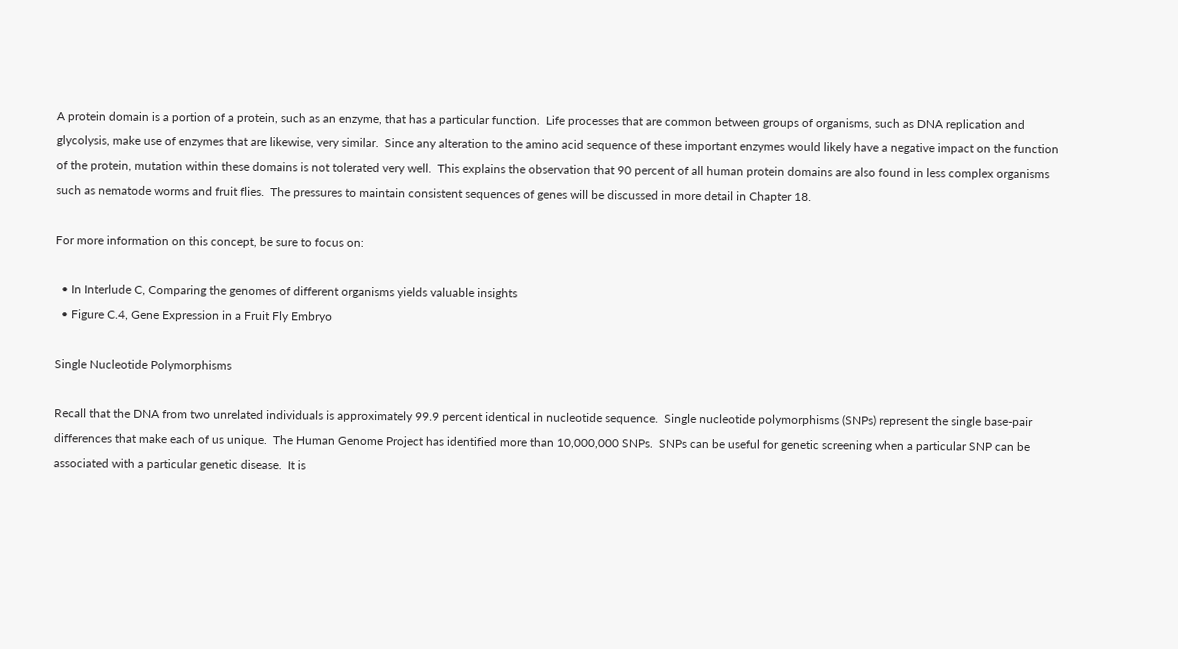A protein domain is a portion of a protein, such as an enzyme, that has a particular function.  Life processes that are common between groups of organisms, such as DNA replication and glycolysis, make use of enzymes that are likewise, very similar.  Since any alteration to the amino acid sequence of these important enzymes would likely have a negative impact on the function of the protein, mutation within these domains is not tolerated very well.  This explains the observation that 90 percent of all human protein domains are also found in less complex organisms such as nematode worms and fruit flies.  The pressures to maintain consistent sequences of genes will be discussed in more detail in Chapter 18.

For more information on this concept, be sure to focus on:

  • In Interlude C, Comparing the genomes of different organisms yields valuable insights
  • Figure C.4, Gene Expression in a Fruit Fly Embryo

Single Nucleotide Polymorphisms

Recall that the DNA from two unrelated individuals is approximately 99.9 percent identical in nucleotide sequence.  Single nucleotide polymorphisms (SNPs) represent the single base-pair differences that make each of us unique.  The Human Genome Project has identified more than 10,000,000 SNPs.  SNPs can be useful for genetic screening when a particular SNP can be associated with a particular genetic disease.  It is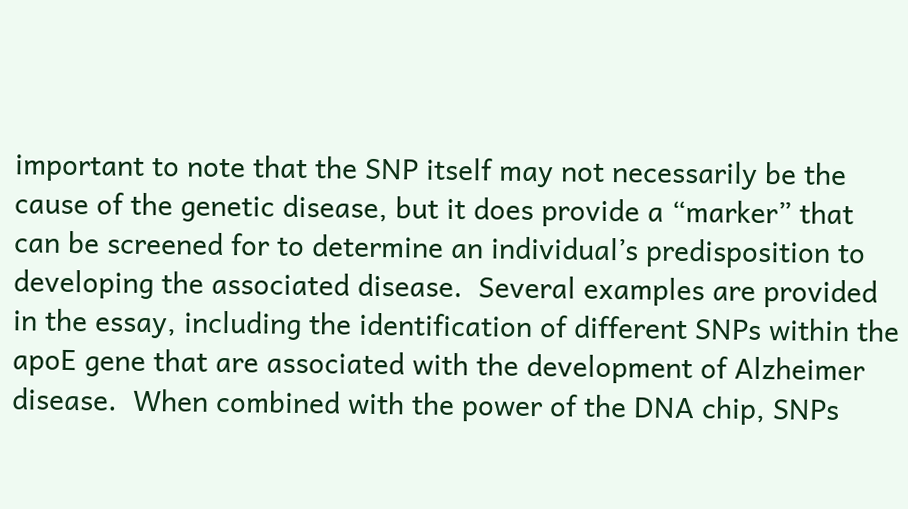important to note that the SNP itself may not necessarily be the cause of the genetic disease, but it does provide a “marker” that can be screened for to determine an individual’s predisposition to developing the associated disease.  Several examples are provided in the essay, including the identification of different SNPs within the apoE gene that are associated with the development of Alzheimer disease.  When combined with the power of the DNA chip, SNPs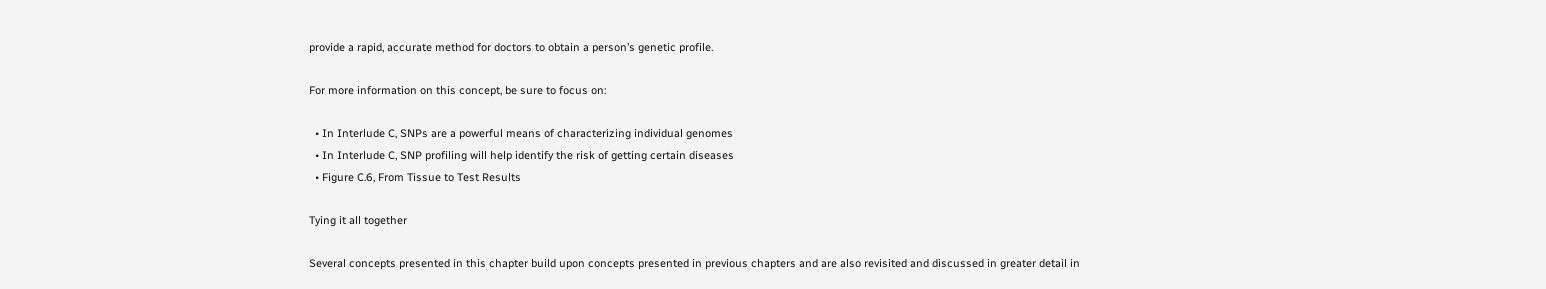provide a rapid, accurate method for doctors to obtain a person’s genetic profile.

For more information on this concept, be sure to focus on:

  • In Interlude C, SNPs are a powerful means of characterizing individual genomes
  • In Interlude C, SNP profiling will help identify the risk of getting certain diseases
  • Figure C.6, From Tissue to Test Results

Tying it all together

Several concepts presented in this chapter build upon concepts presented in previous chapters and are also revisited and discussed in greater detail in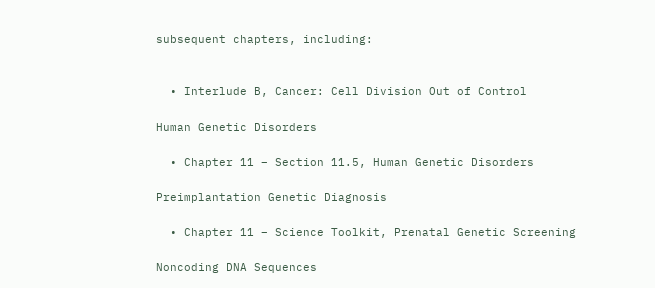subsequent chapters, including:


  • Interlude B, Cancer: Cell Division Out of Control

Human Genetic Disorders

  • Chapter 11 – Section 11.5, Human Genetic Disorders

Preimplantation Genetic Diagnosis

  • Chapter 11 – Science Toolkit, Prenatal Genetic Screening

Noncoding DNA Sequences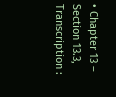• Chapter 13 – Section 13.3, Transcription :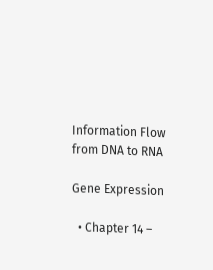Information Flow from DNA to RNA

Gene Expression

  • Chapter 14 –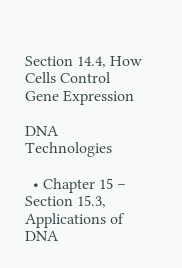Section 14.4, How Cells Control Gene Expression

DNA Technologies

  • Chapter 15 – Section 15.3, Applications of DNA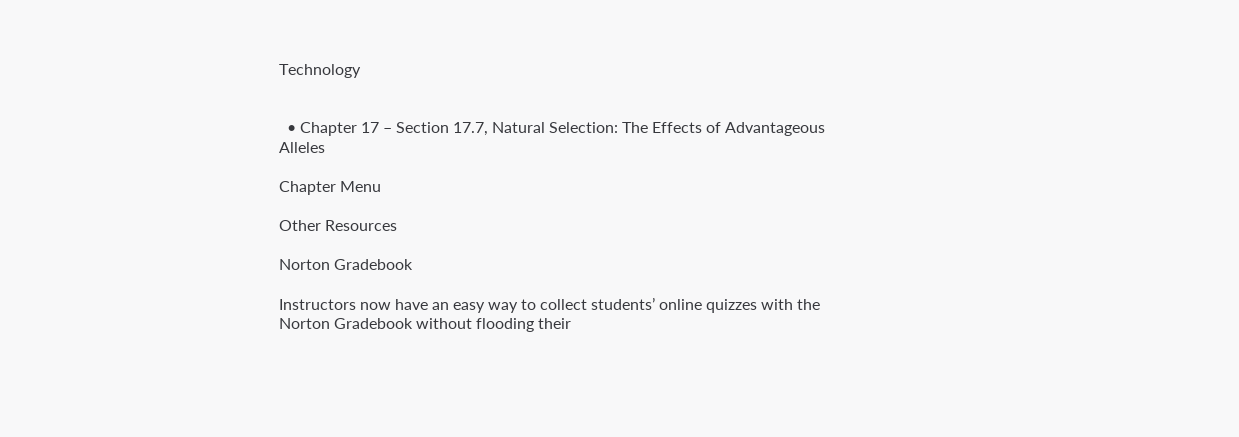Technology


  • Chapter 17 – Section 17.7, Natural Selection: The Effects of Advantageous Alleles

Chapter Menu

Other Resources

Norton Gradebook

Instructors now have an easy way to collect students’ online quizzes with the Norton Gradebook without flooding their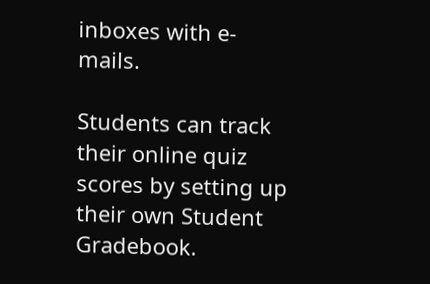inboxes with e-mails.

Students can track their online quiz scores by setting up their own Student Gradebook.